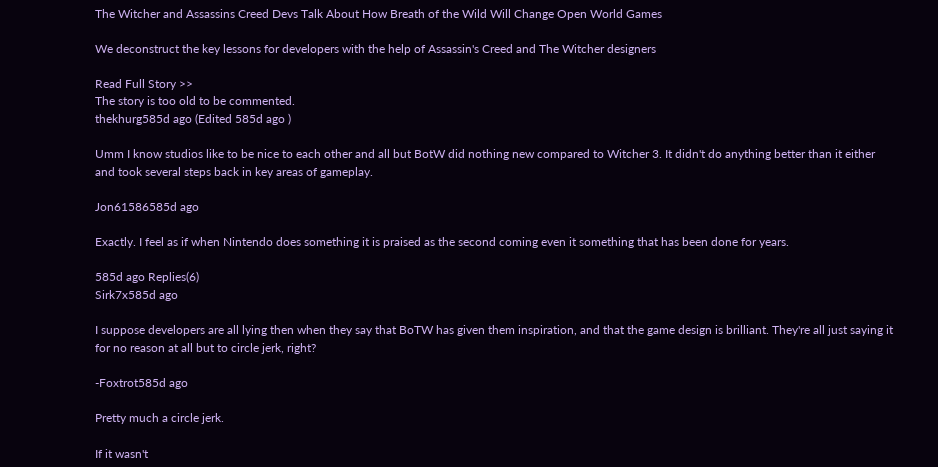The Witcher and Assassins Creed Devs Talk About How Breath of the Wild Will Change Open World Games

We deconstruct the key lessons for developers with the help of Assassin's Creed and The Witcher designers

Read Full Story >>
The story is too old to be commented.
thekhurg585d ago (Edited 585d ago )

Umm I know studios like to be nice to each other and all but BotW did nothing new compared to Witcher 3. It didn't do anything better than it either and took several steps back in key areas of gameplay.

Jon61586585d ago

Exactly. I feel as if when Nintendo does something it is praised as the second coming even it something that has been done for years.

585d ago Replies(6)
Sirk7x585d ago

I suppose developers are all lying then when they say that BoTW has given them inspiration, and that the game design is brilliant. They're all just saying it for no reason at all but to circle jerk, right?

-Foxtrot585d ago

Pretty much a circle jerk.

If it wasn't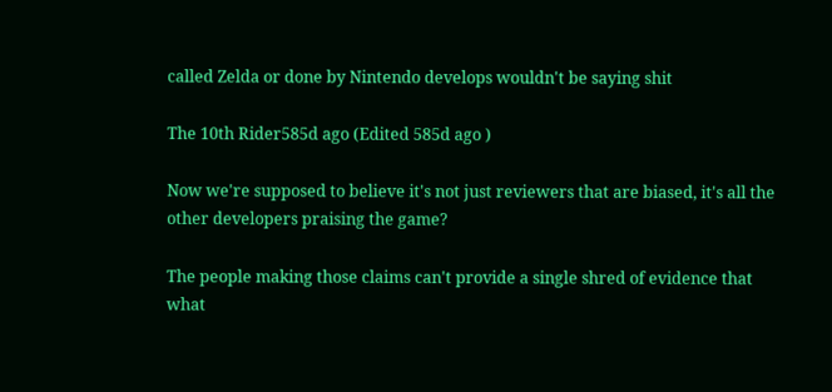called Zelda or done by Nintendo develops wouldn't be saying shit

The 10th Rider585d ago (Edited 585d ago )

Now we're supposed to believe it's not just reviewers that are biased, it's all the other developers praising the game?

The people making those claims can't provide a single shred of evidence that what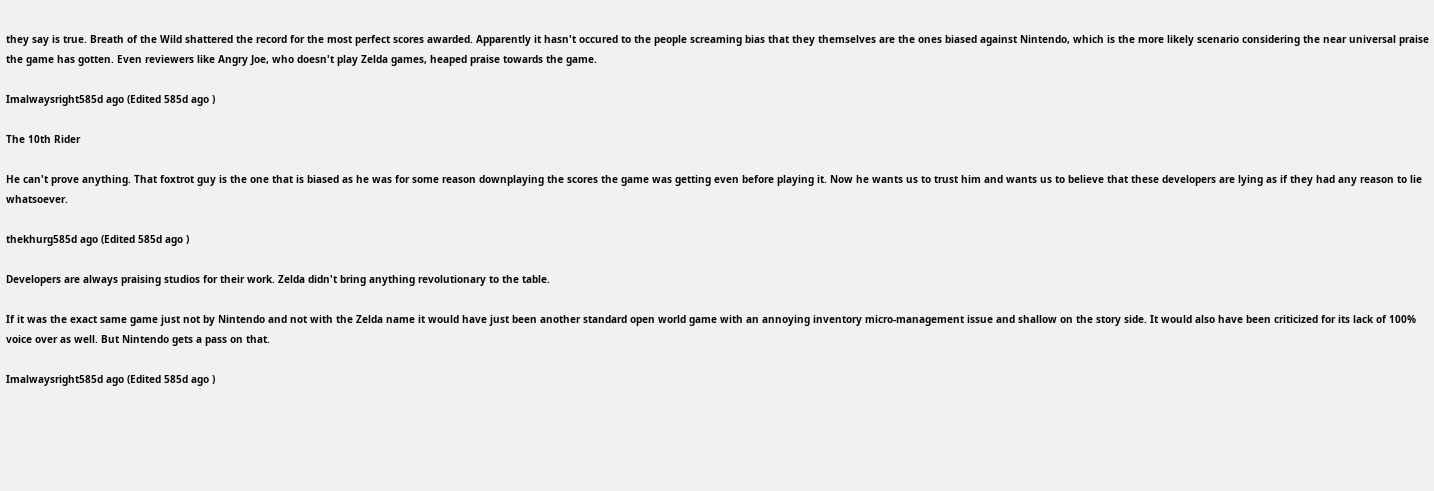they say is true. Breath of the Wild shattered the record for the most perfect scores awarded. Apparently it hasn't occured to the people screaming bias that they themselves are the ones biased against Nintendo, which is the more likely scenario considering the near universal praise the game has gotten. Even reviewers like Angry Joe, who doesn't play Zelda games, heaped praise towards the game.

Imalwaysright585d ago (Edited 585d ago )

The 10th Rider

He can't prove anything. That foxtrot guy is the one that is biased as he was for some reason downplaying the scores the game was getting even before playing it. Now he wants us to trust him and wants us to believe that these developers are lying as if they had any reason to lie whatsoever.

thekhurg585d ago (Edited 585d ago )

Developers are always praising studios for their work. Zelda didn't bring anything revolutionary to the table.

If it was the exact same game just not by Nintendo and not with the Zelda name it would have just been another standard open world game with an annoying inventory micro-management issue and shallow on the story side. It would also have been criticized for its lack of 100% voice over as well. But Nintendo gets a pass on that.

Imalwaysright585d ago (Edited 585d ago )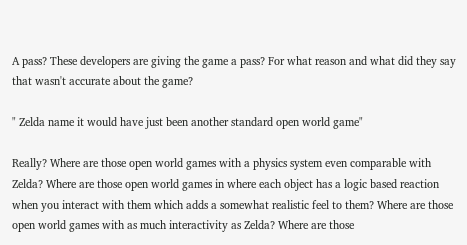A pass? These developers are giving the game a pass? For what reason and what did they say that wasn't accurate about the game?

" Zelda name it would have just been another standard open world game"

Really? Where are those open world games with a physics system even comparable with Zelda? Where are those open world games in where each object has a logic based reaction when you interact with them which adds a somewhat realistic feel to them? Where are those open world games with as much interactivity as Zelda? Where are those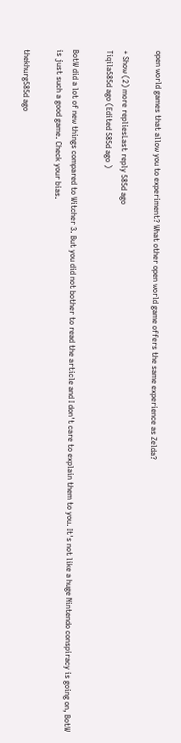open world games that allow you to experiment? What other open world game offers the same experience as Zelda?

+ Show (2) more repliesLast reply 585d ago
Tiqila585d ago (Edited 585d ago )

BotW did a lot of new things compared to Witcher 3. But you did not bother to read the article and I don't care to explain them to you. It's not like a huge Nintendo conspiracy is going on, BotW is just such a good game. Check your bias.

thekhurg585d ago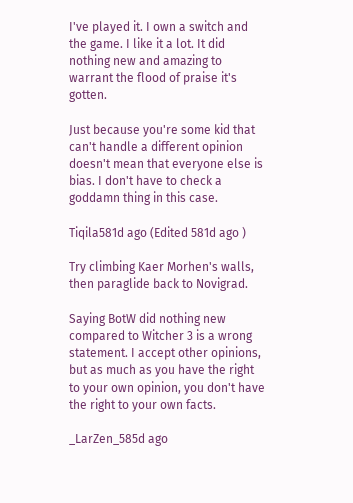I've played it. I own a switch and the game. I like it a lot. It did nothing new and amazing to warrant the flood of praise it's gotten.

Just because you're some kid that can't handle a different opinion doesn't mean that everyone else is bias. I don't have to check a goddamn thing in this case.

Tiqila581d ago (Edited 581d ago )

Try climbing Kaer Morhen's walls, then paraglide back to Novigrad.

Saying BotW did nothing new compared to Witcher 3 is a wrong statement. I accept other opinions, but as much as you have the right to your own opinion, you don't have the right to your own facts.

_LarZen_585d ago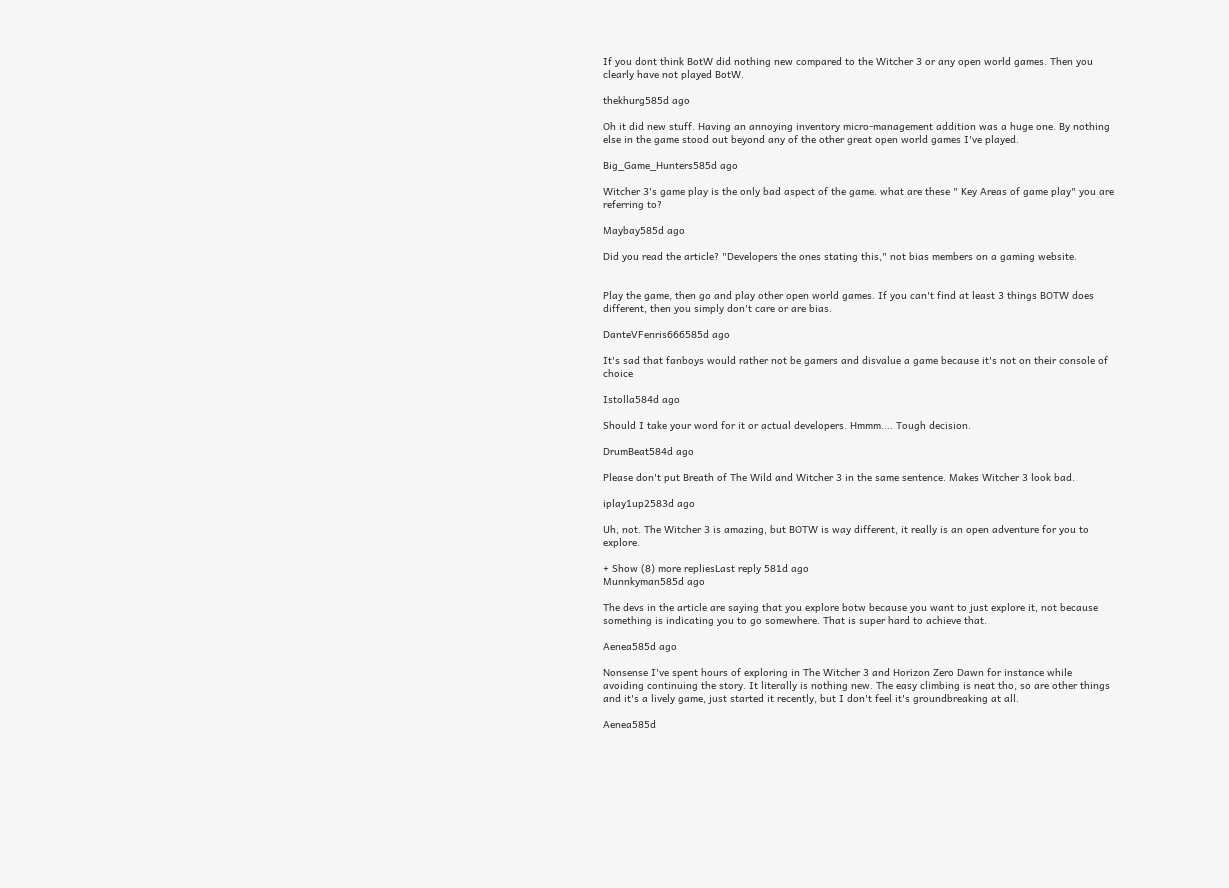If you dont think BotW did nothing new compared to the Witcher 3 or any open world games. Then you clearly have not played BotW.

thekhurg585d ago

Oh it did new stuff. Having an annoying inventory micro-management addition was a huge one. By nothing else in the game stood out beyond any of the other great open world games I've played.

Big_Game_Hunters585d ago

Witcher 3's game play is the only bad aspect of the game. what are these " Key Areas of game play" you are referring to?

Maybay585d ago

Did you read the article? "Developers the ones stating this," not bias members on a gaming website.


Play the game, then go and play other open world games. If you can't find at least 3 things BOTW does different, then you simply don't care or are bias.

DanteVFenris666585d ago

It's sad that fanboys would rather not be gamers and disvalue a game because it's not on their console of choice

Istolla584d ago

Should I take your word for it or actual developers. Hmmm.... Tough decision.

DrumBeat584d ago

Please don't put Breath of The Wild and Witcher 3 in the same sentence. Makes Witcher 3 look bad.

iplay1up2583d ago

Uh, not. The Witcher 3 is amazing, but BOTW is way different, it really is an open adventure for you to explore.

+ Show (8) more repliesLast reply 581d ago
Munnkyman585d ago

The devs in the article are saying that you explore botw because you want to just explore it, not because something is indicating you to go somewhere. That is super hard to achieve that.

Aenea585d ago

Nonsense I've spent hours of exploring in The Witcher 3 and Horizon Zero Dawn for instance while avoiding continuing the story. It literally is nothing new. The easy climbing is neat tho, so are other things and it's a lively game, just started it recently, but I don't feel it's groundbreaking at all.

Aenea585d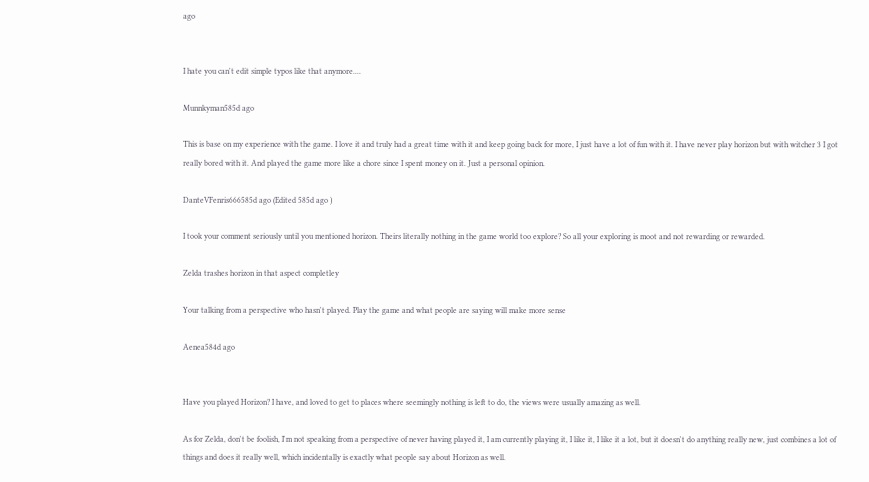ago


I hate you can't edit simple typos like that anymore....

Munnkyman585d ago

This is base on my experience with the game. I love it and truly had a great time with it and keep going back for more, I just have a lot of fun with it. I have never play horizon but with witcher 3 I got really bored with it. And played the game more like a chore since I spent money on it. Just a personal opinion.

DanteVFenris666585d ago (Edited 585d ago )

I took your comment seriously until you mentioned horizon. Theirs literally nothing in the game world too explore? So all your exploring is moot and not rewarding or rewarded.

Zelda trashes horizon in that aspect completley

Your talking from a perspective who hasn't played. Play the game and what people are saying will make more sense

Aenea584d ago


Have you played Horizon? I have, and loved to get to places where seemingly nothing is left to do, the views were usually amazing as well.

As for Zelda, don't be foolish, I'm not speaking from a perspective of never having played it, I am currently playing it, I like it, I like it a lot, but it doesn't do anything really new, just combines a lot of things and does it really well, which incidentally is exactly what people say about Horizon as well.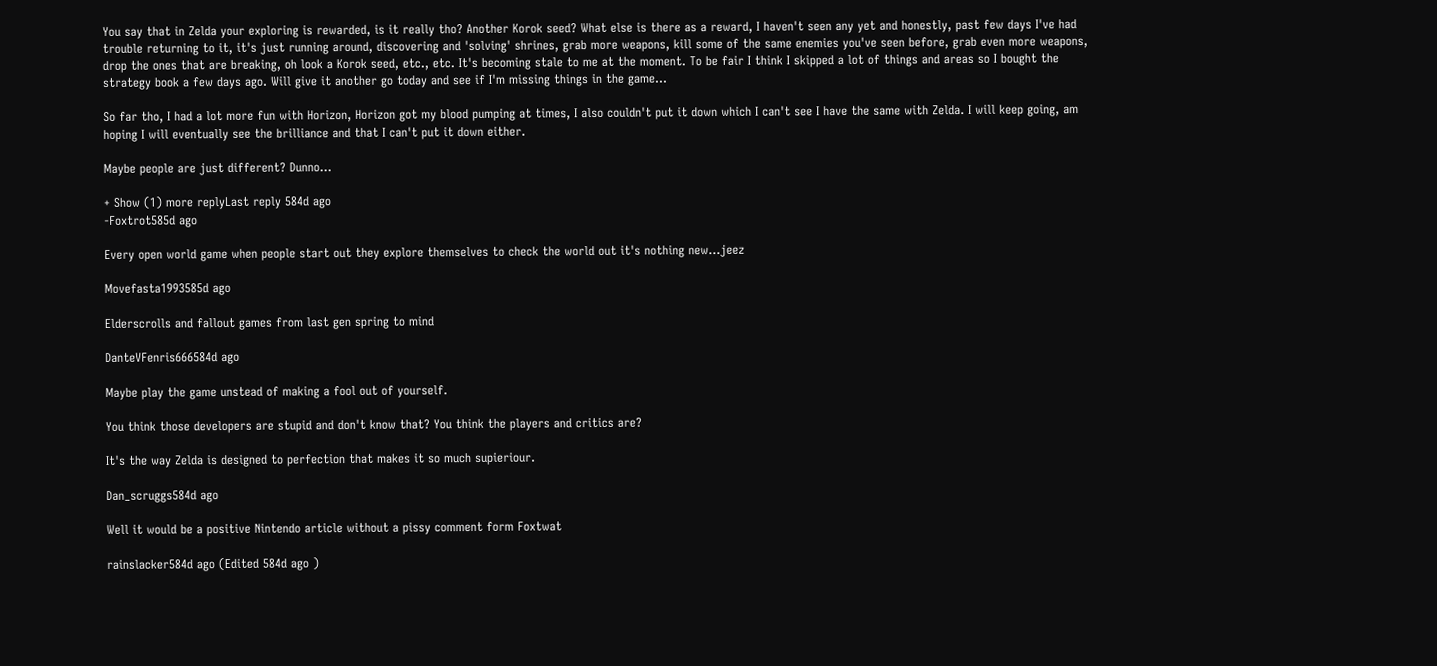You say that in Zelda your exploring is rewarded, is it really tho? Another Korok seed? What else is there as a reward, I haven't seen any yet and honestly, past few days I've had trouble returning to it, it's just running around, discovering and 'solving' shrines, grab more weapons, kill some of the same enemies you've seen before, grab even more weapons, drop the ones that are breaking, oh look a Korok seed, etc., etc. It's becoming stale to me at the moment. To be fair I think I skipped a lot of things and areas so I bought the strategy book a few days ago. Will give it another go today and see if I'm missing things in the game...

So far tho, I had a lot more fun with Horizon, Horizon got my blood pumping at times, I also couldn't put it down which I can't see I have the same with Zelda. I will keep going, am hoping I will eventually see the brilliance and that I can't put it down either.

Maybe people are just different? Dunno...

+ Show (1) more replyLast reply 584d ago
-Foxtrot585d ago

Every open world game when people start out they explore themselves to check the world out it's nothing new...jeez

Movefasta1993585d ago

Elderscrolls and fallout games from last gen spring to mind

DanteVFenris666584d ago

Maybe play the game unstead of making a fool out of yourself.

You think those developers are stupid and don't know that? You think the players and critics are?

It's the way Zelda is designed to perfection that makes it so much supieriour.

Dan_scruggs584d ago

Well it would be a positive Nintendo article without a pissy comment form Foxtwat

rainslacker584d ago (Edited 584d ago )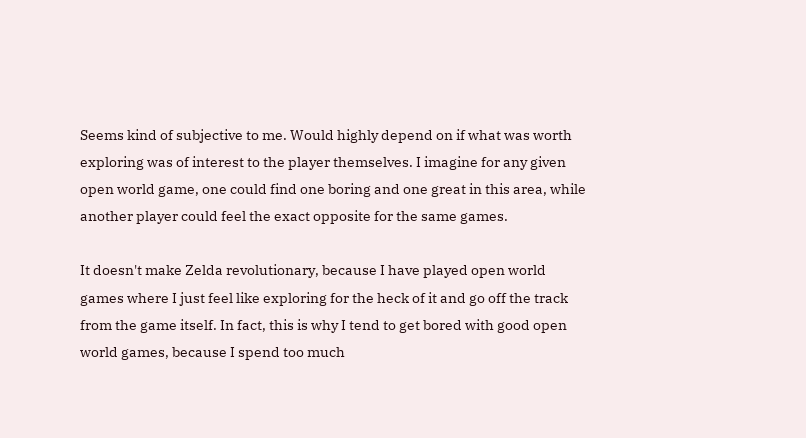Seems kind of subjective to me. Would highly depend on if what was worth exploring was of interest to the player themselves. I imagine for any given open world game, one could find one boring and one great in this area, while another player could feel the exact opposite for the same games.

It doesn't make Zelda revolutionary, because I have played open world games where I just feel like exploring for the heck of it and go off the track from the game itself. In fact, this is why I tend to get bored with good open world games, because I spend too much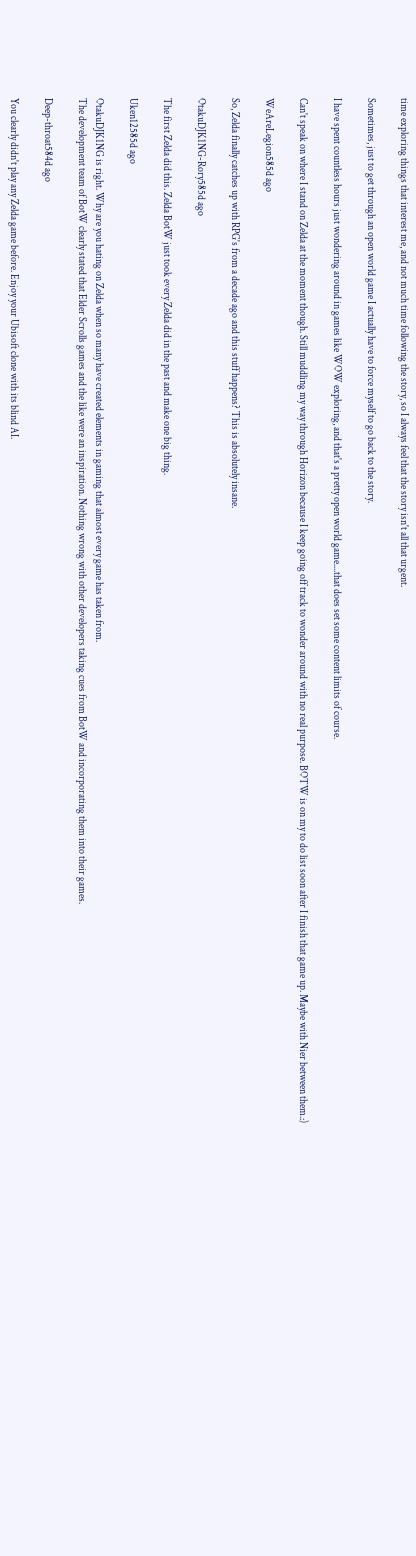time exploring things that interest me, and not much time following the story, so I always feel that the story isn't all that urgent.

Sometimes, just to get through an open world game I actually have to force myself to go back to the story.

I have spent countless hours just wondering around in games like WOW exploring, and that's a pretty open world game....that does set some content limits of course.

Can't speak on where I stand on Zelda at the moment though. Still muddling my way through Horizon because I keep going off track to wonder around with no real purpose. BOTW is on my to do list soon after I finish that game up. Maybe with Nier between them.:)

WeAreLegion585d ago

So, Zelda finally catches up with RPG's from a decade ago and this stuff happens? This is absolutely insane.

OtakuDJK1NG-Rory585d ago

The first Zelda did this. Zelda BotW just took every Zelda did in the past and make one big thing.

Uken12585d ago

OtakuDJK1NG is right. Why are you hating on Zelda when so many have created elements in gaming that almost every game has taken from.
The development team of BotW clearly stated that Elder Scrolls games and the like were an inspiration. Nothing wrong with other developers taking cues from BotW and incorporating them into their games.

Deep-throat584d ago

You clearly didn't play any Zelda game before. Enjoy your Ubisoft clone with its blind AI.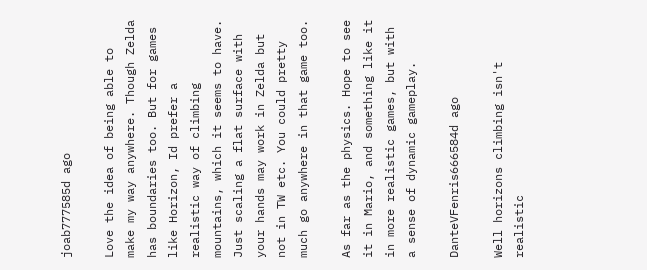joab777585d ago

Love the idea of being able to make my way anywhere. Though Zelda has boundaries too. But for games like Horizon, Id prefer a realistic way of climbing mountains, which it seems to have. Just scaling a flat surface with your hands may work in Zelda but not in TW etc. You could pretty much go anywhere in that game too.

As far as the physics. Hope to see it in Mario, and something like it in more realistic games, but with a sense of dynamic gameplay.

DanteVFenris666584d ago

Well horizons climbing isn't realistic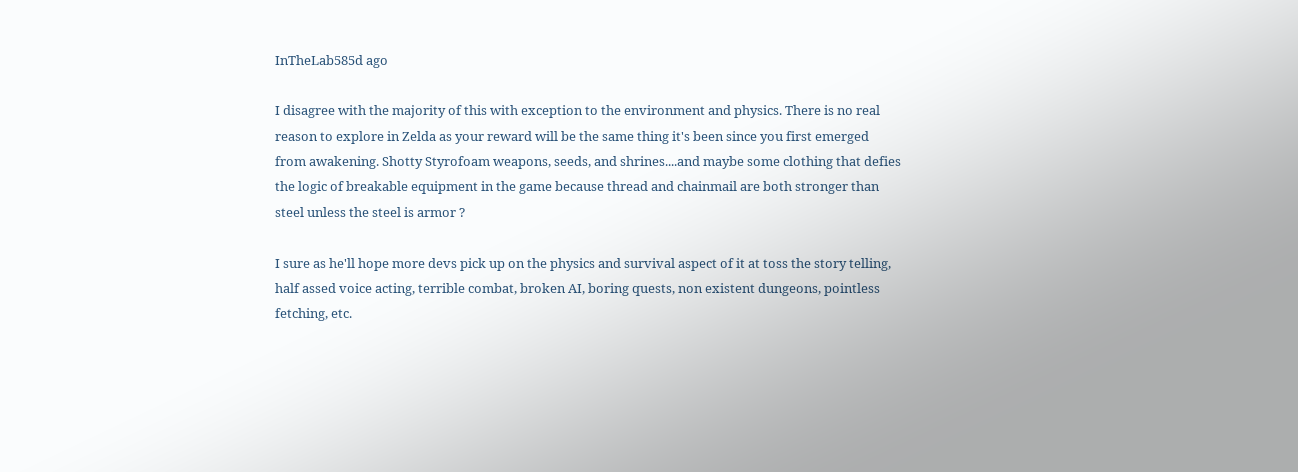InTheLab585d ago

I disagree with the majority of this with exception to the environment and physics. There is no real reason to explore in Zelda as your reward will be the same thing it's been since you first emerged from awakening. Shotty Styrofoam weapons, seeds, and shrines....and maybe some clothing that defies the logic of breakable equipment in the game because thread and chainmail are both stronger than steel unless the steel is armor ?

I sure as he'll hope more devs pick up on the physics and survival aspect of it at toss the story telling, half assed voice acting, terrible combat, broken AI, boring quests, non existent dungeons, pointless fetching, etc.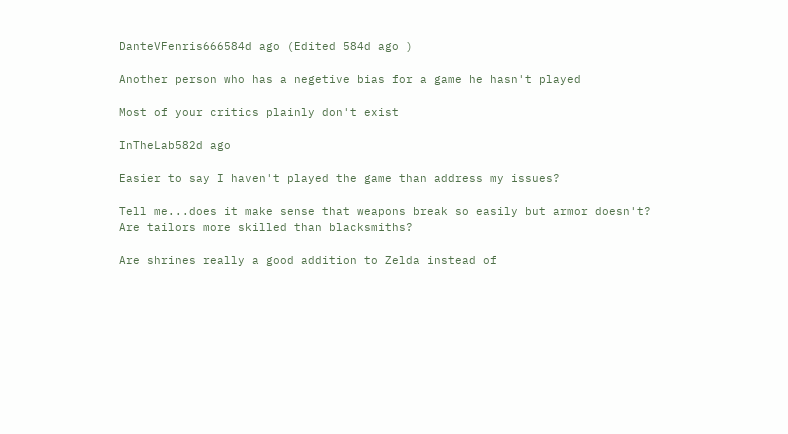DanteVFenris666584d ago (Edited 584d ago )

Another person who has a negetive bias for a game he hasn't played

Most of your critics plainly don't exist

InTheLab582d ago

Easier to say I haven't played the game than address my issues?

Tell me...does it make sense that weapons break so easily but armor doesn't? Are tailors more skilled than blacksmiths?

Are shrines really a good addition to Zelda instead of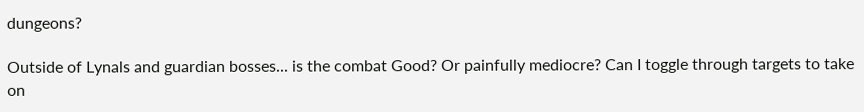dungeons?

Outside of Lynals and guardian bosses... is the combat Good? Or painfully mediocre? Can I toggle through targets to take on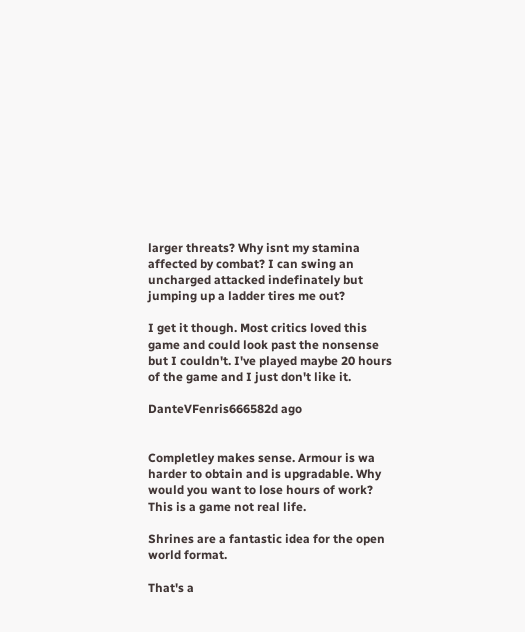larger threats? Why isnt my stamina affected by combat? I can swing an uncharged attacked indefinately but jumping up a ladder tires me out?

I get it though. Most critics loved this game and could look past the nonsense but I couldn't. I've played maybe 20 hours of the game and I just don't like it.

DanteVFenris666582d ago


Completley makes sense. Armour is wa harder to obtain and is upgradable. Why would you want to lose hours of work? This is a game not real life.

Shrines are a fantastic idea for the open world format.

That's a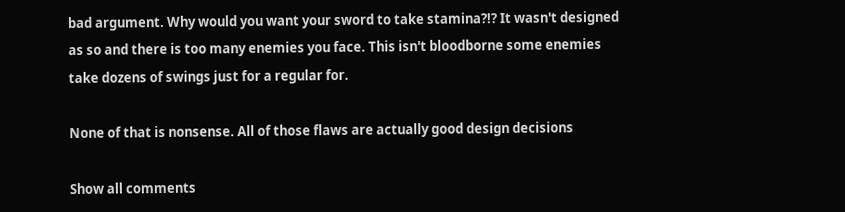bad argument. Why would you want your sword to take stamina?!? It wasn't designed as so and there is too many enemies you face. This isn't bloodborne some enemies take dozens of swings just for a regular for.

None of that is nonsense. All of those flaws are actually good design decisions

Show all comments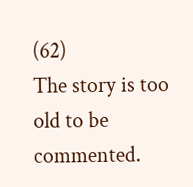(62)
The story is too old to be commented.